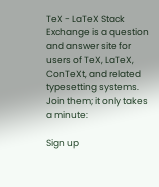TeX - LaTeX Stack Exchange is a question and answer site for users of TeX, LaTeX, ConTeXt, and related typesetting systems. Join them; it only takes a minute:

Sign up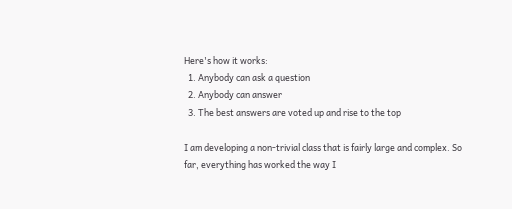Here's how it works:
  1. Anybody can ask a question
  2. Anybody can answer
  3. The best answers are voted up and rise to the top

I am developing a non-trivial class that is fairly large and complex. So far, everything has worked the way I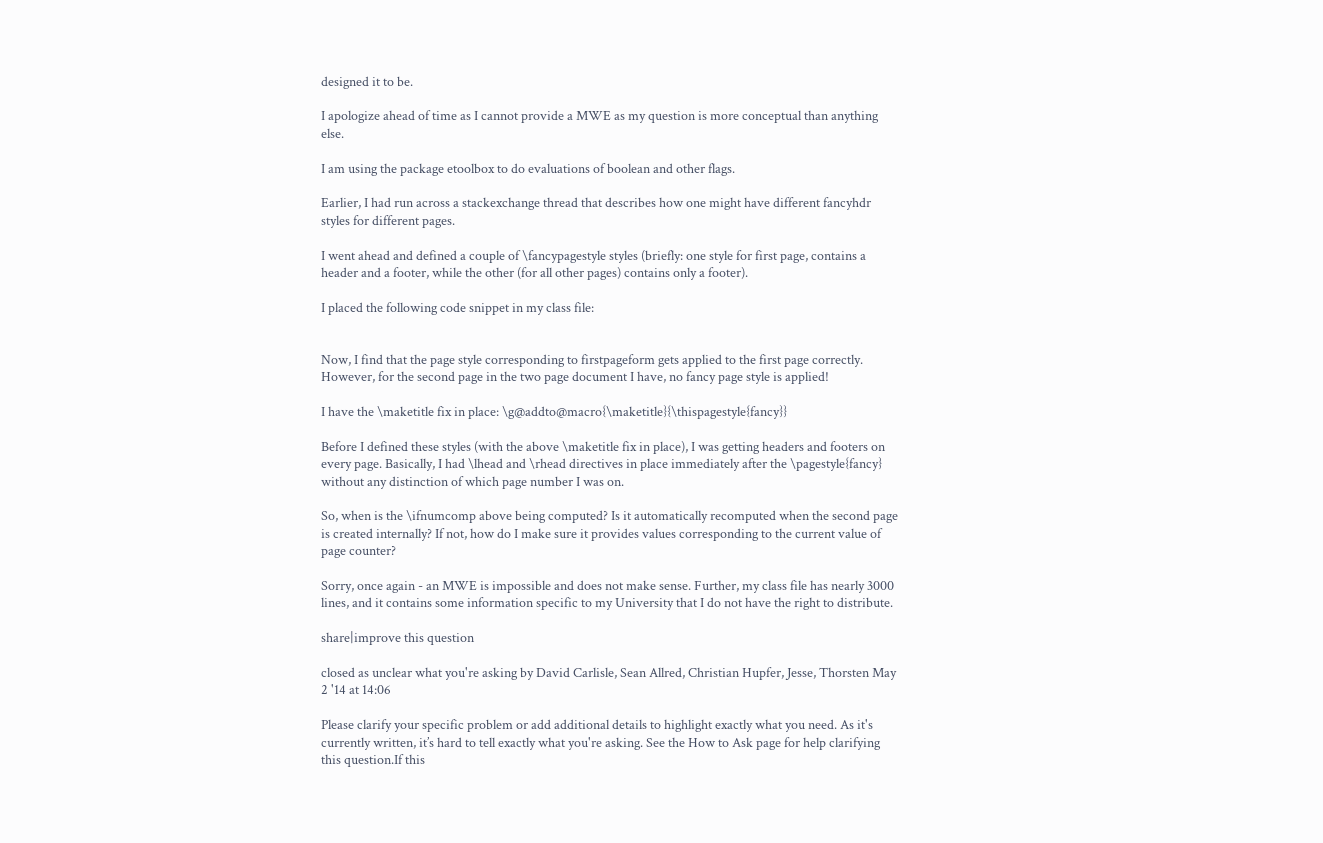designed it to be.

I apologize ahead of time as I cannot provide a MWE as my question is more conceptual than anything else.

I am using the package etoolbox to do evaluations of boolean and other flags.

Earlier, I had run across a stackexchange thread that describes how one might have different fancyhdr styles for different pages.

I went ahead and defined a couple of \fancypagestyle styles (briefly: one style for first page, contains a header and a footer, while the other (for all other pages) contains only a footer).

I placed the following code snippet in my class file:


Now, I find that the page style corresponding to firstpageform gets applied to the first page correctly. However, for the second page in the two page document I have, no fancy page style is applied!

I have the \maketitle fix in place: \g@addto@macro{\maketitle}{\thispagestyle{fancy}}

Before I defined these styles (with the above \maketitle fix in place), I was getting headers and footers on every page. Basically, I had \lhead and \rhead directives in place immediately after the \pagestyle{fancy} without any distinction of which page number I was on.

So, when is the \ifnumcomp above being computed? Is it automatically recomputed when the second page is created internally? If not, how do I make sure it provides values corresponding to the current value of page counter?

Sorry, once again - an MWE is impossible and does not make sense. Further, my class file has nearly 3000 lines, and it contains some information specific to my University that I do not have the right to distribute.

share|improve this question

closed as unclear what you're asking by David Carlisle, Sean Allred, Christian Hupfer, Jesse, Thorsten May 2 '14 at 14:06

Please clarify your specific problem or add additional details to highlight exactly what you need. As it's currently written, it’s hard to tell exactly what you're asking. See the How to Ask page for help clarifying this question.If this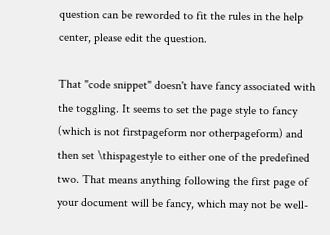question can be reworded to fit the rules in the help center, please edit the question.

That "code snippet" doesn't have fancy associated with the toggling. It seems to set the page style to fancy (which is not firstpageform nor otherpageform) and then set \thispagestyle to either one of the predefined two. That means anything following the first page of your document will be fancy, which may not be well-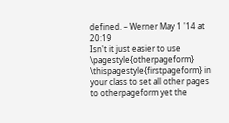defined. – Werner May 1 '14 at 20:19
Isn't it just easier to use \pagestyle{otherpageform} \thispagestyle{firstpageform} in your class to set all other pages to otherpageform yet the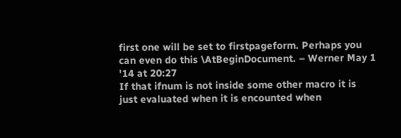first one will be set to firstpageform. Perhaps you can even do this \AtBeginDocument. – Werner May 1 '14 at 20:27
If that ifnum is not inside some other macro it is just evaluated when it is encounted when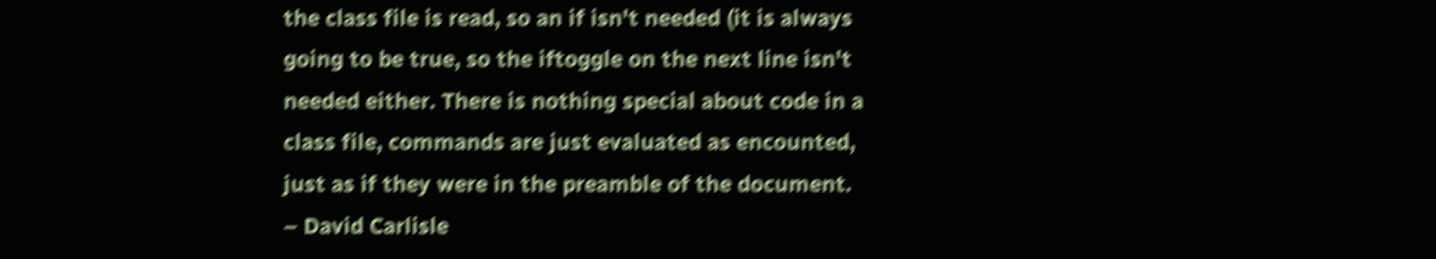the class file is read, so an if isn't needed (it is always going to be true, so the iftoggle on the next line isn't needed either. There is nothing special about code in a class file, commands are just evaluated as encounted, just as if they were in the preamble of the document. – David Carlisle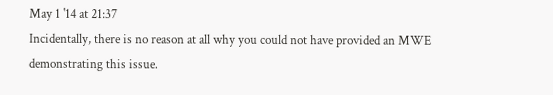May 1 '14 at 21:37
Incidentally, there is no reason at all why you could not have provided an MWE demonstrating this issue.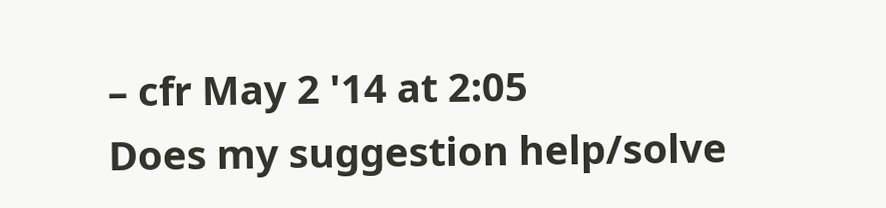– cfr May 2 '14 at 2:05
Does my suggestion help/solve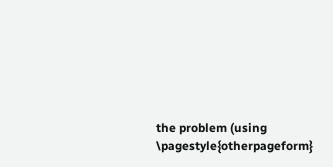the problem (using \pagestyle{otherpageform}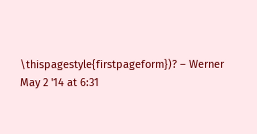\thispagestyle{firstpageform})? – Werner May 2 '14 at 6:31